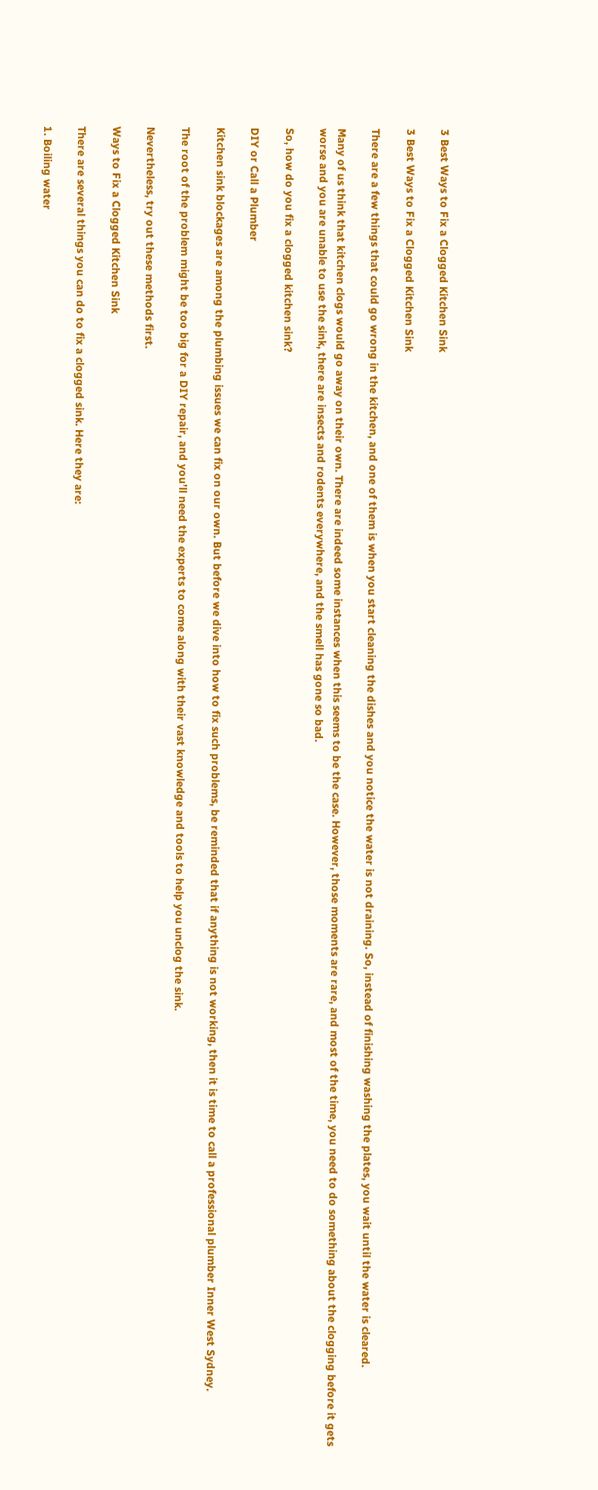3 Best Ways to Fix a Clogged Kitchen Sink

3 Best Ways to Fix a Clogged Kitchen Sink

There are a few things that could go wrong in the kitchen, and one of them is when you start cleaning the dishes and you notice the water is not draining. So, instead of finishing washing the plates, you wait until the water is cleared.

Many of us think that kitchen clogs would go away on their own. There are indeed some instances when this seems to be the case. However, those moments are rare, and most of the time, you need to do something about the clogging before it gets worse and you are unable to use the sink, there are insects and rodents everywhere, and the smell has gone so bad.

So, how do you fix a clogged kitchen sink?

DIY or Call a Plumber

Kitchen sink blockages are among the plumbing issues we can fix on our own. But before we dive into how to fix such problems, be reminded that if anything is not working, then it is time to call a professional plumber Inner West Sydney.

The root of the problem might be too big for a DIY repair, and you’ll need the experts to come along with their vast knowledge and tools to help you unclog the sink.

Nevertheless, try out these methods first.

Ways to Fix a Clogged Kitchen Sink

There are several things you can do to fix a clogged sink. Here they are:

1. Boiling water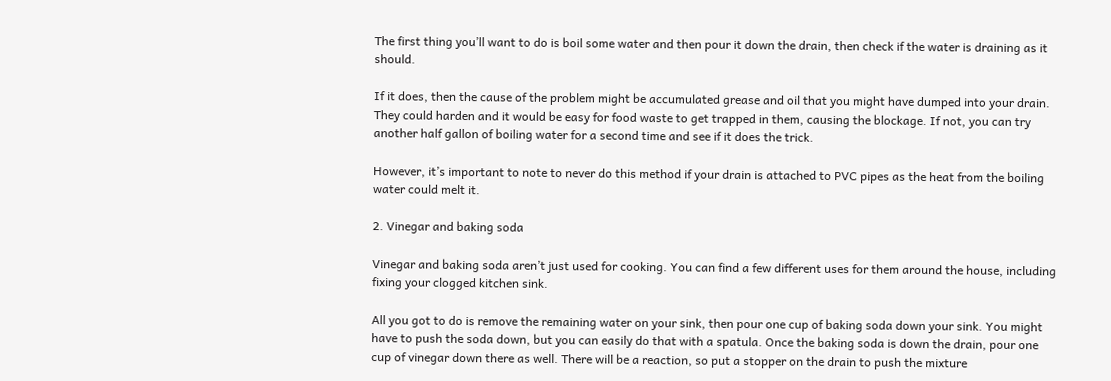The first thing you’ll want to do is boil some water and then pour it down the drain, then check if the water is draining as it should.

If it does, then the cause of the problem might be accumulated grease and oil that you might have dumped into your drain. They could harden and it would be easy for food waste to get trapped in them, causing the blockage. If not, you can try another half gallon of boiling water for a second time and see if it does the trick.

However, it’s important to note to never do this method if your drain is attached to PVC pipes as the heat from the boiling water could melt it.

2. Vinegar and baking soda

Vinegar and baking soda aren’t just used for cooking. You can find a few different uses for them around the house, including fixing your clogged kitchen sink.

All you got to do is remove the remaining water on your sink, then pour one cup of baking soda down your sink. You might have to push the soda down, but you can easily do that with a spatula. Once the baking soda is down the drain, pour one cup of vinegar down there as well. There will be a reaction, so put a stopper on the drain to push the mixture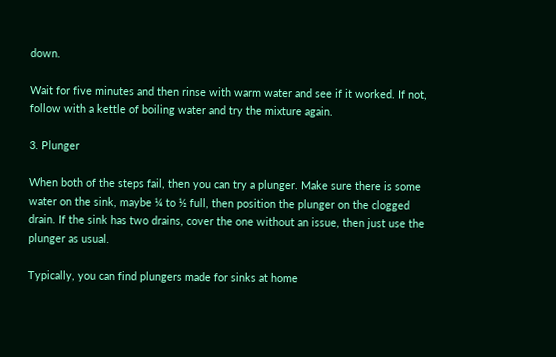down.

Wait for five minutes and then rinse with warm water and see if it worked. If not, follow with a kettle of boiling water and try the mixture again.

3. Plunger

When both of the steps fail, then you can try a plunger. Make sure there is some water on the sink, maybe ¼ to ½ full, then position the plunger on the clogged drain. If the sink has two drains, cover the one without an issue, then just use the plunger as usual.

Typically, you can find plungers made for sinks at home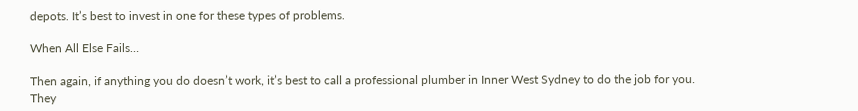depots. It’s best to invest in one for these types of problems.

When All Else Fails…

Then again, if anything you do doesn’t work, it’s best to call a professional plumber in Inner West Sydney to do the job for you. They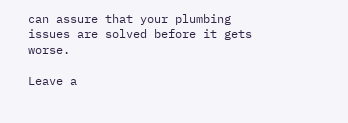can assure that your plumbing issues are solved before it gets worse.

Leave a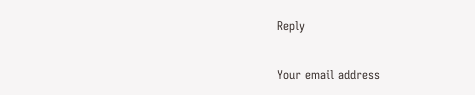Reply

Your email address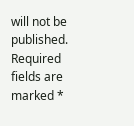will not be published. Required fields are marked *